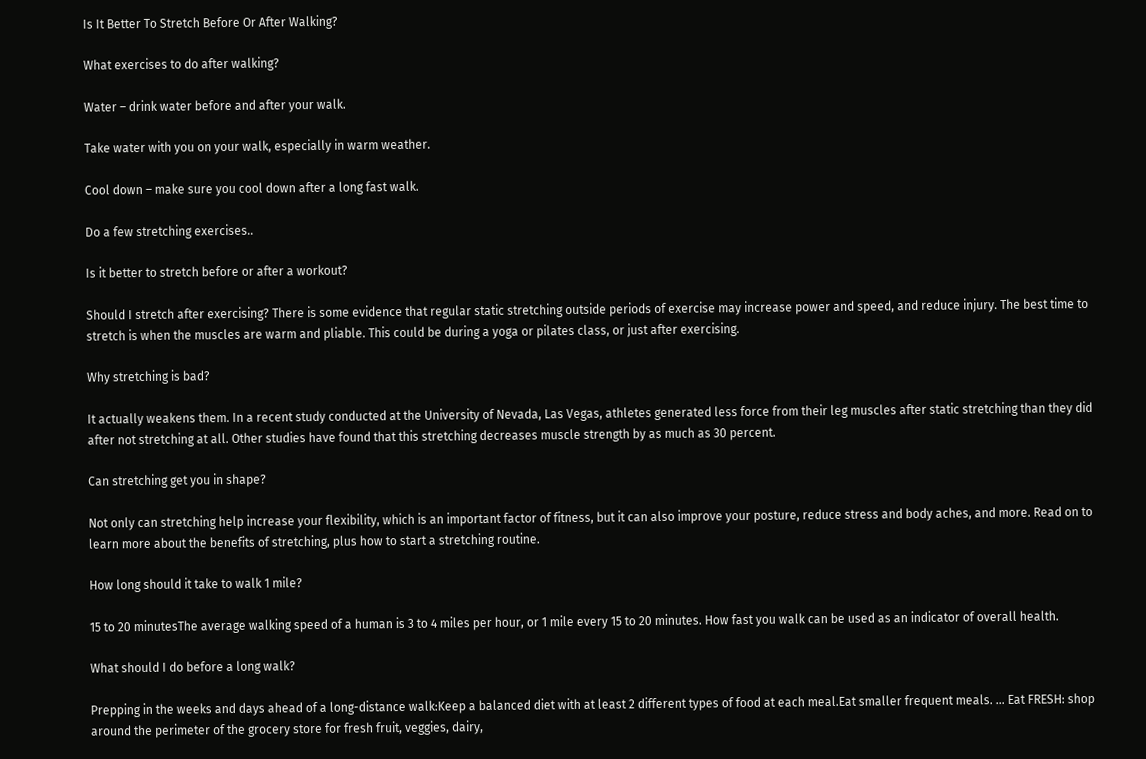Is It Better To Stretch Before Or After Walking?

What exercises to do after walking?

Water – drink water before and after your walk.

Take water with you on your walk, especially in warm weather.

Cool down – make sure you cool down after a long fast walk.

Do a few stretching exercises..

Is it better to stretch before or after a workout?

Should I stretch after exercising? There is some evidence that regular static stretching outside periods of exercise may increase power and speed, and reduce injury. The best time to stretch is when the muscles are warm and pliable. This could be during a yoga or pilates class, or just after exercising.

Why stretching is bad?

It actually weakens them. In a recent study conducted at the University of Nevada, Las Vegas, athletes generated less force from their leg muscles after static stretching than they did after not stretching at all. Other studies have found that this stretching decreases muscle strength by as much as 30 percent.

Can stretching get you in shape?

Not only can stretching help increase your flexibility, which is an important factor of fitness, but it can also improve your posture, reduce stress and body aches, and more. Read on to learn more about the benefits of stretching, plus how to start a stretching routine.

How long should it take to walk 1 mile?

15 to 20 minutesThe average walking speed of a human is 3 to 4 miles per hour, or 1 mile every 15 to 20 minutes. How fast you walk can be used as an indicator of overall health.

What should I do before a long walk?

Prepping in the weeks and days ahead of a long-distance walk:Keep a balanced diet with at least 2 different types of food at each meal.Eat smaller frequent meals. … Eat FRESH: shop around the perimeter of the grocery store for fresh fruit, veggies, dairy,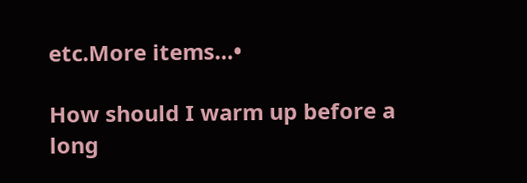etc.More items…•

How should I warm up before a long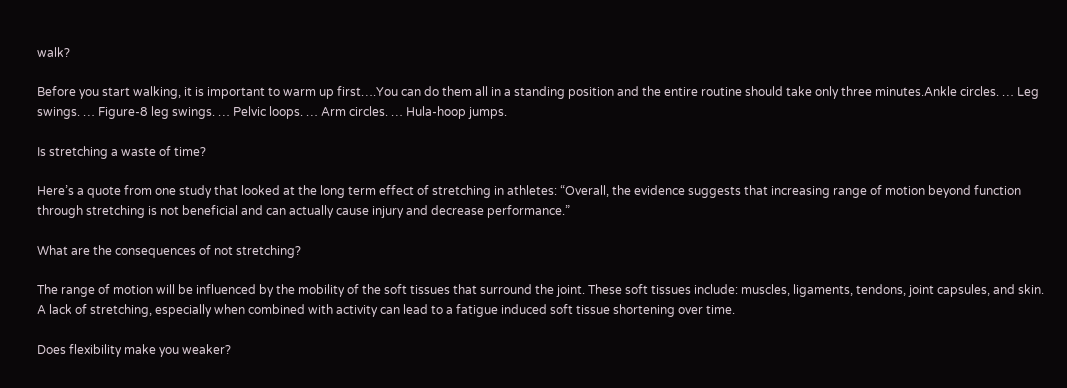walk?

Before you start walking, it is important to warm up first….You can do them all in a standing position and the entire routine should take only three minutes.Ankle circles. … Leg swings. … Figure-8 leg swings. … Pelvic loops. … Arm circles. … Hula-hoop jumps.

Is stretching a waste of time?

Here’s a quote from one study that looked at the long term effect of stretching in athletes: “Overall, the evidence suggests that increasing range of motion beyond function through stretching is not beneficial and can actually cause injury and decrease performance.”

What are the consequences of not stretching?

The range of motion will be influenced by the mobility of the soft tissues that surround the joint. These soft tissues include: muscles, ligaments, tendons, joint capsules, and skin. A lack of stretching, especially when combined with activity can lead to a fatigue induced soft tissue shortening over time.

Does flexibility make you weaker?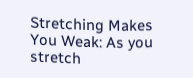Stretching Makes You Weak: As you stretch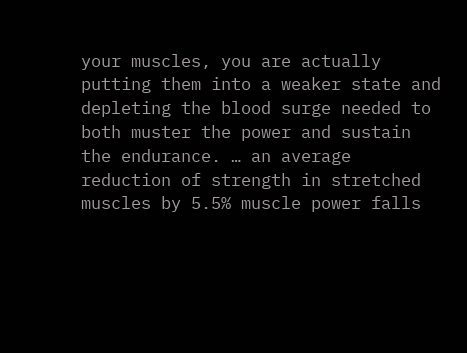your muscles, you are actually putting them into a weaker state and depleting the blood surge needed to both muster the power and sustain the endurance. … an average reduction of strength in stretched muscles by 5.5% muscle power falls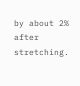by about 2% after stretching.